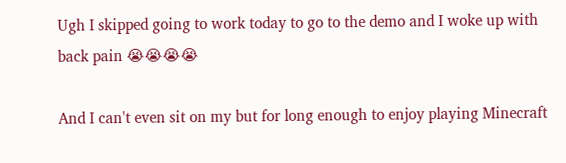Ugh I skipped going to work today to go to the demo and I woke up with back pain 😭😭😭😭

And I can't even sit on my but for long enough to enjoy playing Minecraft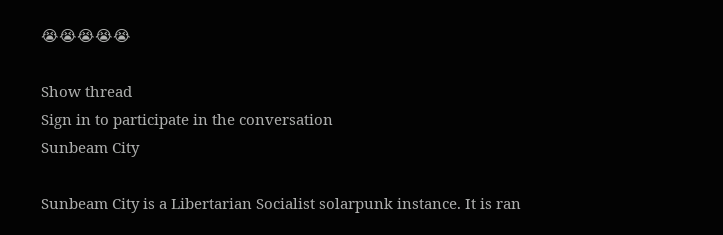😭😭😭😭😭

Show thread
Sign in to participate in the conversation
Sunbeam City

Sunbeam City is a Libertarian Socialist solarpunk instance. It is ran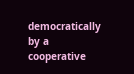democratically by a cooperative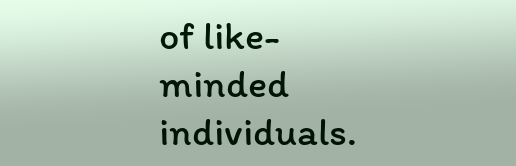of like-minded individuals.